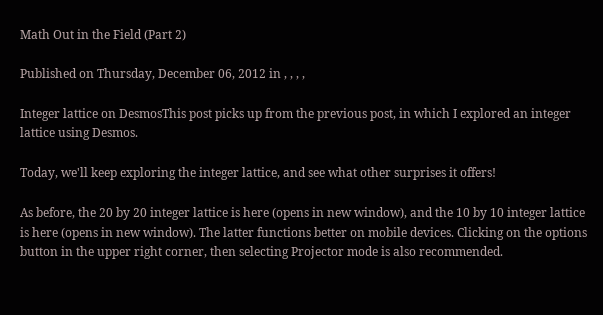Math Out in the Field (Part 2)

Published on Thursday, December 06, 2012 in , , , ,

Integer lattice on DesmosThis post picks up from the previous post, in which I explored an integer lattice using Desmos.

Today, we'll keep exploring the integer lattice, and see what other surprises it offers!

As before, the 20 by 20 integer lattice is here (opens in new window), and the 10 by 10 integer lattice is here (opens in new window). The latter functions better on mobile devices. Clicking on the options button in the upper right corner, then selecting Projector mode is also recommended.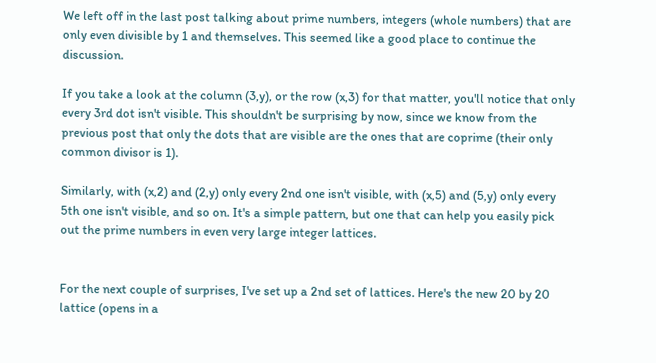We left off in the last post talking about prime numbers, integers (whole numbers) that are only even divisible by 1 and themselves. This seemed like a good place to continue the discussion.

If you take a look at the column (3,y), or the row (x,3) for that matter, you'll notice that only every 3rd dot isn't visible. This shouldn't be surprising by now, since we know from the previous post that only the dots that are visible are the ones that are coprime (their only common divisor is 1).

Similarly, with (x,2) and (2,y) only every 2nd one isn't visible, with (x,5) and (5,y) only every 5th one isn't visible, and so on. It's a simple pattern, but one that can help you easily pick out the prime numbers in even very large integer lattices.


For the next couple of surprises, I've set up a 2nd set of lattices. Here's the new 20 by 20 lattice (opens in a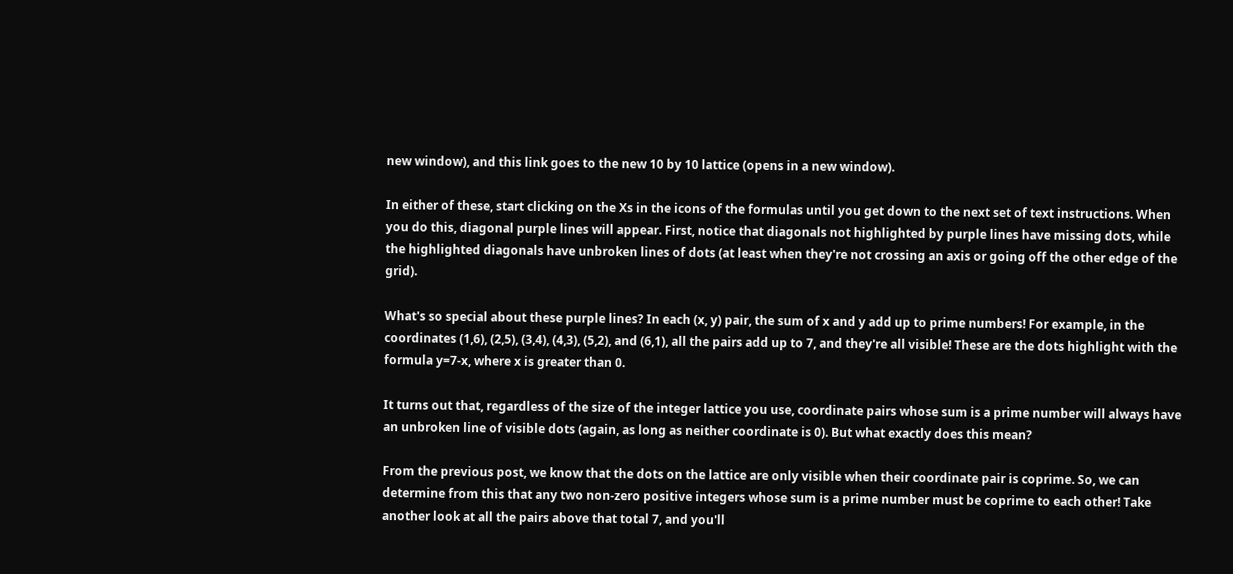new window), and this link goes to the new 10 by 10 lattice (opens in a new window).

In either of these, start clicking on the Xs in the icons of the formulas until you get down to the next set of text instructions. When you do this, diagonal purple lines will appear. First, notice that diagonals not highlighted by purple lines have missing dots, while the highlighted diagonals have unbroken lines of dots (at least when they're not crossing an axis or going off the other edge of the grid).

What's so special about these purple lines? In each (x, y) pair, the sum of x and y add up to prime numbers! For example, in the coordinates (1,6), (2,5), (3,4), (4,3), (5,2), and (6,1), all the pairs add up to 7, and they're all visible! These are the dots highlight with the formula y=7-x, where x is greater than 0.

It turns out that, regardless of the size of the integer lattice you use, coordinate pairs whose sum is a prime number will always have an unbroken line of visible dots (again, as long as neither coordinate is 0). But what exactly does this mean?

From the previous post, we know that the dots on the lattice are only visible when their coordinate pair is coprime. So, we can determine from this that any two non-zero positive integers whose sum is a prime number must be coprime to each other! Take another look at all the pairs above that total 7, and you'll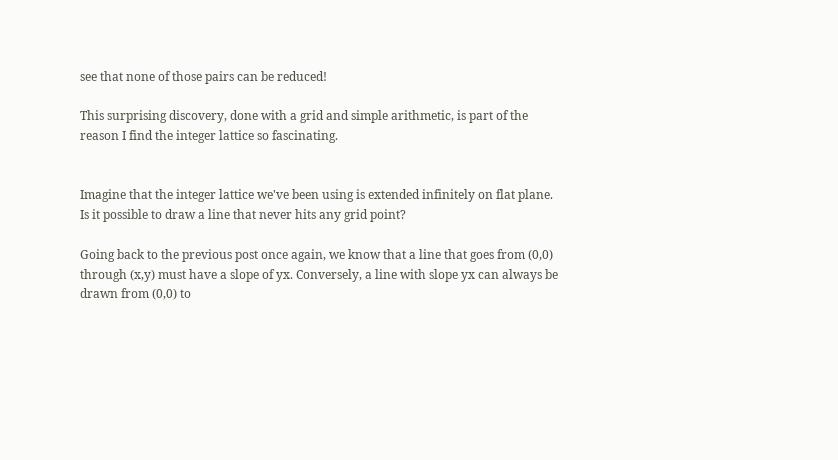see that none of those pairs can be reduced!

This surprising discovery, done with a grid and simple arithmetic, is part of the reason I find the integer lattice so fascinating.


Imagine that the integer lattice we've been using is extended infinitely on flat plane. Is it possible to draw a line that never hits any grid point?

Going back to the previous post once again, we know that a line that goes from (0,0) through (x,y) must have a slope of yx. Conversely, a line with slope yx can always be drawn from (0,0) to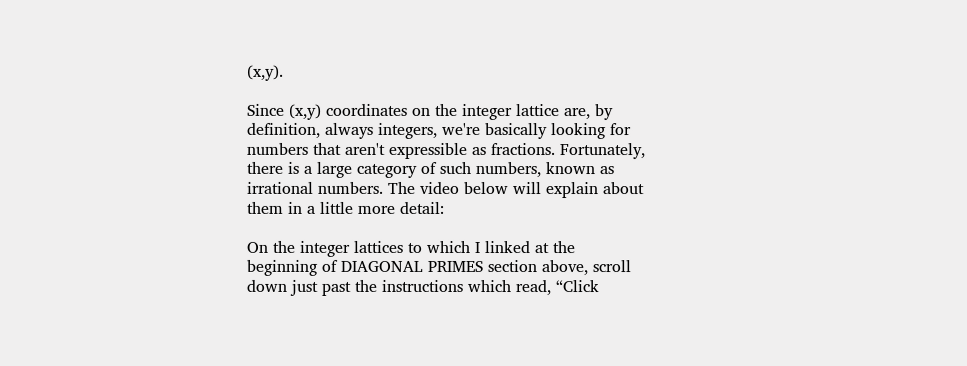(x,y).

Since (x,y) coordinates on the integer lattice are, by definition, always integers, we're basically looking for numbers that aren't expressible as fractions. Fortunately, there is a large category of such numbers, known as irrational numbers. The video below will explain about them in a little more detail:

On the integer lattices to which I linked at the beginning of DIAGONAL PRIMES section above, scroll down just past the instructions which read, “Click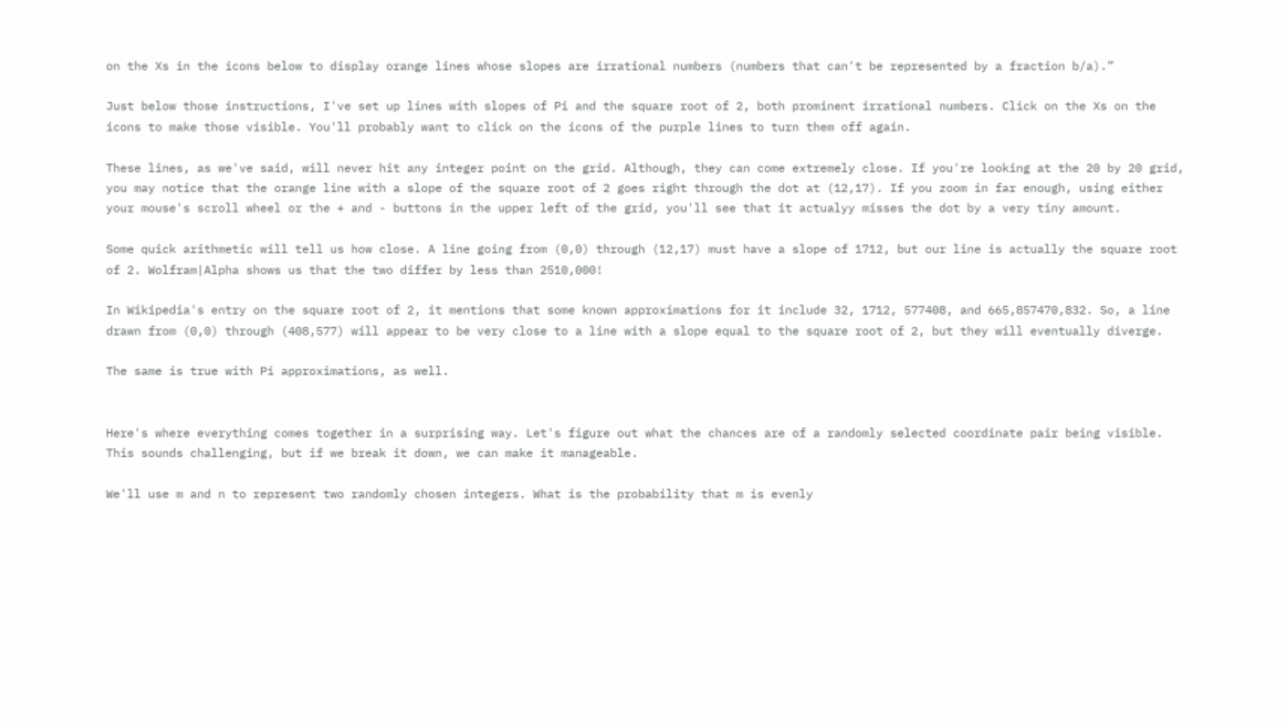on the Xs in the icons below to display orange lines whose slopes are irrational numbers (numbers that can't be represented by a fraction b/a).”

Just below those instructions, I've set up lines with slopes of Pi and the square root of 2, both prominent irrational numbers. Click on the Xs on the icons to make those visible. You'll probably want to click on the icons of the purple lines to turn them off again.

These lines, as we've said, will never hit any integer point on the grid. Although, they can come extremely close. If you're looking at the 20 by 20 grid, you may notice that the orange line with a slope of the square root of 2 goes right through the dot at (12,17). If you zoom in far enough, using either your mouse's scroll wheel or the + and - buttons in the upper left of the grid, you'll see that it actualyy misses the dot by a very tiny amount.

Some quick arithmetic will tell us how close. A line going from (0,0) through (12,17) must have a slope of 1712, but our line is actually the square root of 2. Wolfram|Alpha shows us that the two differ by less than 2510,000!

In Wikipedia's entry on the square root of 2, it mentions that some known approximations for it include 32, 1712, 577408, and 665,857470,832. So, a line drawn from (0,0) through (408,577) will appear to be very close to a line with a slope equal to the square root of 2, but they will eventually diverge.

The same is true with Pi approximations, as well.


Here's where everything comes together in a surprising way. Let's figure out what the chances are of a randomly selected coordinate pair being visible. This sounds challenging, but if we break it down, we can make it manageable.

We'll use m and n to represent two randomly chosen integers. What is the probability that m is evenly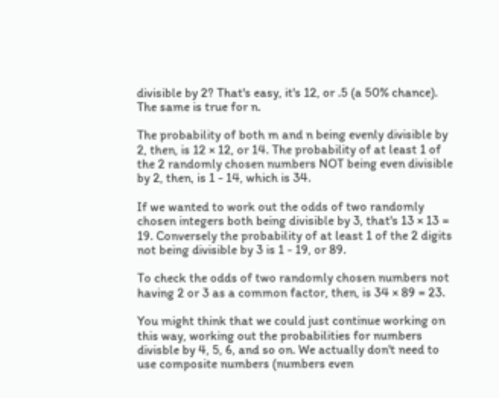divisible by 2? That's easy, it's 12, or .5 (a 50% chance). The same is true for n.

The probability of both m and n being evenly divisible by 2, then, is 12 × 12, or 14. The probability of at least 1 of the 2 randomly chosen numbers NOT being even divisible by 2, then, is 1 - 14, which is 34.

If we wanted to work out the odds of two randomly chosen integers both being divisible by 3, that's 13 × 13 = 19. Conversely the probability of at least 1 of the 2 digits not being divisible by 3 is 1 - 19, or 89.

To check the odds of two randomly chosen numbers not having 2 or 3 as a common factor, then, is 34 × 89 = 23.

You might think that we could just continue working on this way, working out the probabilities for numbers divisble by 4, 5, 6, and so on. We actually don't need to use composite numbers (numbers even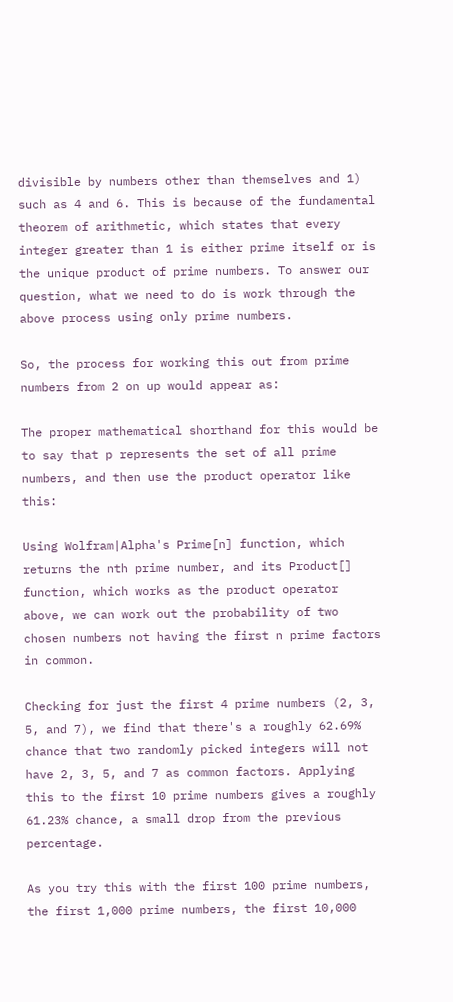divisible by numbers other than themselves and 1) such as 4 and 6. This is because of the fundamental theorem of arithmetic, which states that every integer greater than 1 is either prime itself or is the unique product of prime numbers. To answer our question, what we need to do is work through the above process using only prime numbers.

So, the process for working this out from prime numbers from 2 on up would appear as:

The proper mathematical shorthand for this would be to say that p represents the set of all prime numbers, and then use the product operator like this:

Using Wolfram|Alpha's Prime[n] function, which returns the nth prime number, and its Product[] function, which works as the product operator above, we can work out the probability of two chosen numbers not having the first n prime factors in common.

Checking for just the first 4 prime numbers (2, 3, 5, and 7), we find that there's a roughly 62.69% chance that two randomly picked integers will not have 2, 3, 5, and 7 as common factors. Applying this to the first 10 prime numbers gives a roughly 61.23% chance, a small drop from the previous percentage.

As you try this with the first 100 prime numbers, the first 1,000 prime numbers, the first 10,000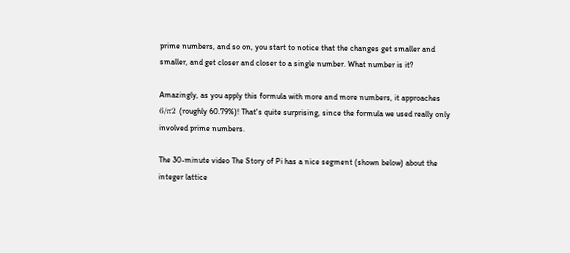prime numbers, and so on, you start to notice that the changes get smaller and smaller, and get closer and closer to a single number. What number is it?

Amazingly, as you apply this formula with more and more numbers, it approaches 6/π2 (roughly 60.79%)! That's quite surprising, since the formula we used really only involved prime numbers.

The 30-minute video The Story of Pi has a nice segment (shown below) about the integer lattice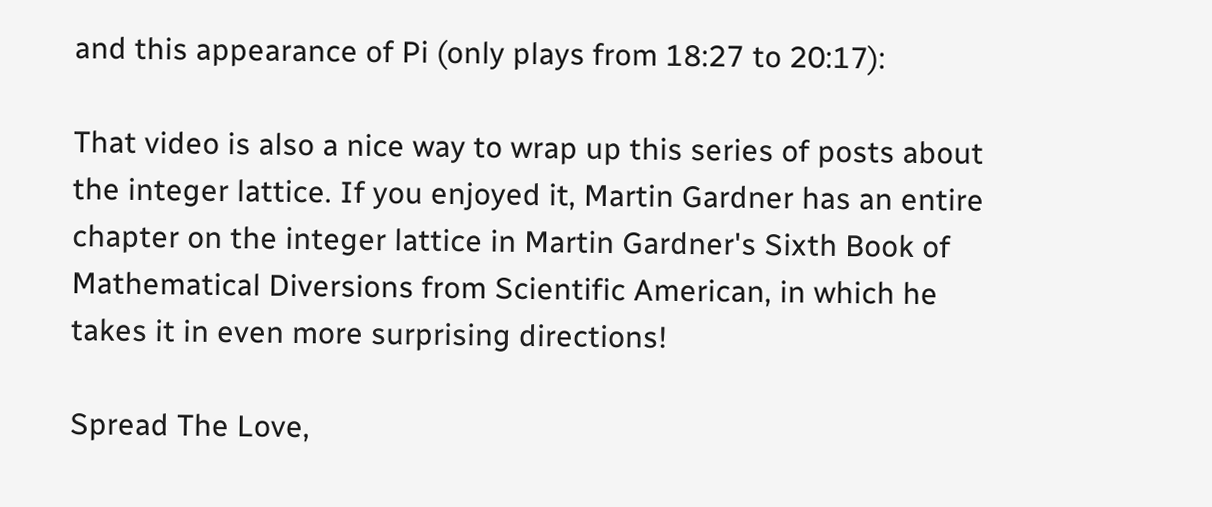and this appearance of Pi (only plays from 18:27 to 20:17):

That video is also a nice way to wrap up this series of posts about the integer lattice. If you enjoyed it, Martin Gardner has an entire chapter on the integer lattice in Martin Gardner's Sixth Book of Mathematical Diversions from Scientific American, in which he takes it in even more surprising directions!

Spread The Love,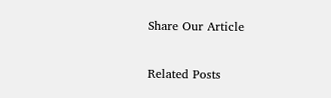Share Our Article

Related Posts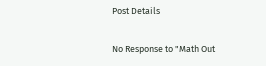Post Details

No Response to "Math Out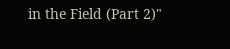in the Field (Part 2)"